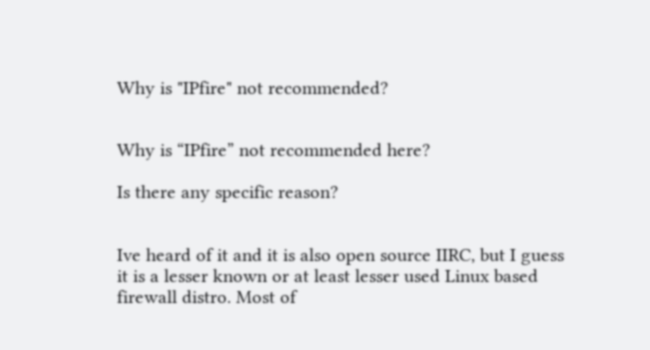Why is "IPfire" not recommended?


Why is “IPfire” not recommended here?

Is there any specific reason?


Ive heard of it and it is also open source IIRC, but I guess it is a lesser known or at least lesser used Linux based firewall distro. Most of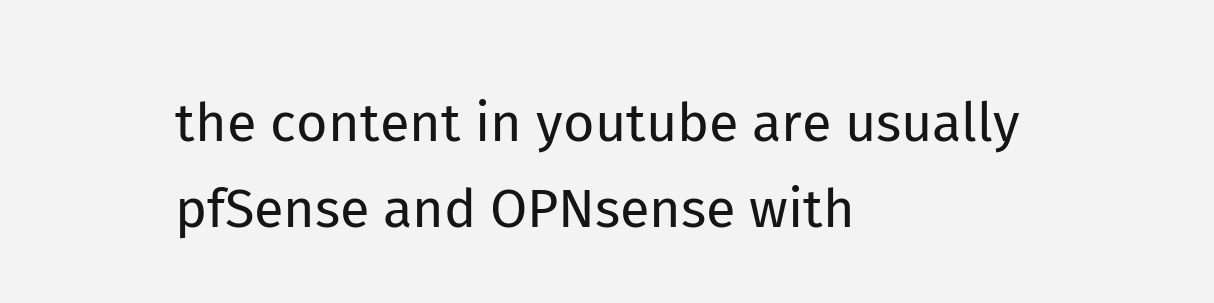the content in youtube are usually pfSense and OPNsense with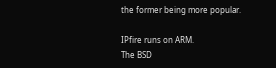the former being more popular.

IPfire runs on ARM.
The BSD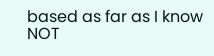based as far as I know NOT